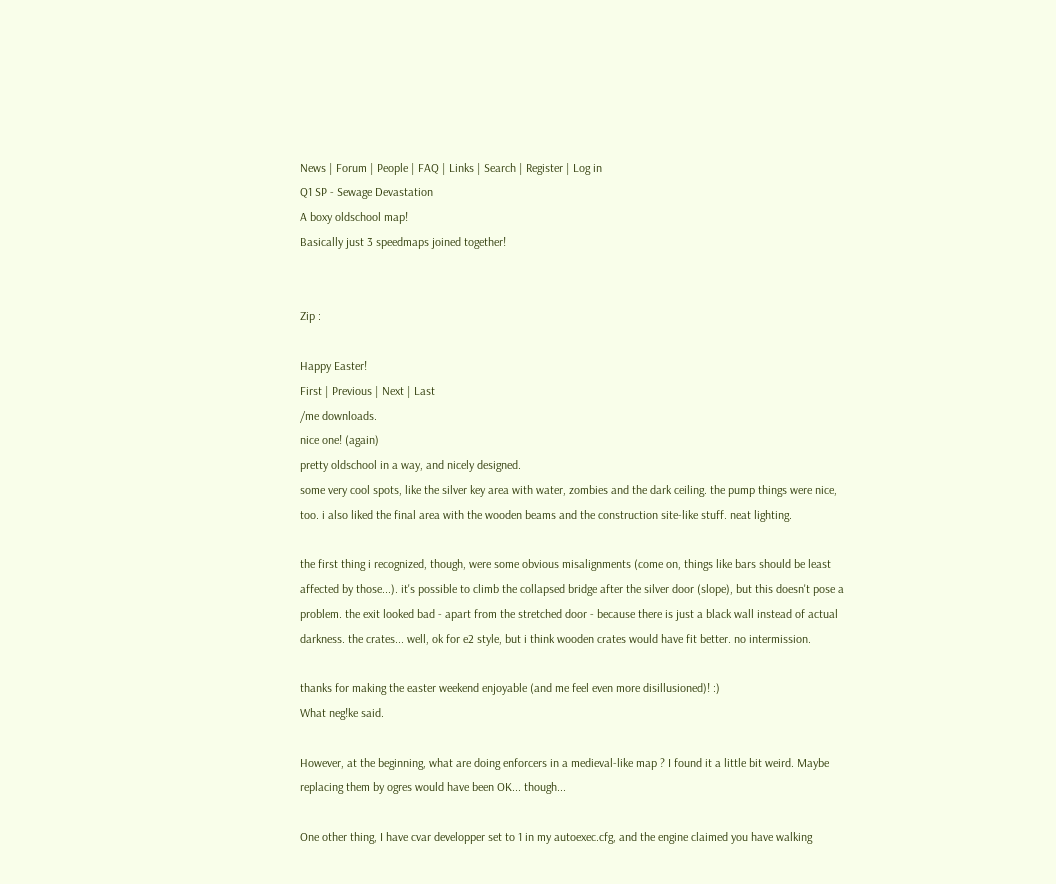News | Forum | People | FAQ | Links | Search | Register | Log in
Q1 SP - Sewage Devastation
A boxy oldschool map!
Basically just 3 speedmaps joined together!


Zip :

Happy Easter!
First | Previous | Next | Last
/me downloads.
nice one! (again)
pretty oldschool in a way, and nicely designed.
some very cool spots, like the silver key area with water, zombies and the dark ceiling. the pump things were nice, too. i also liked the final area with the wooden beams and the construction site-like stuff. neat lighting.

the first thing i recognized, though, were some obvious misalignments (come on, things like bars should be least affected by those...). it's possible to climb the collapsed bridge after the silver door (slope), but this doesn't pose a problem. the exit looked bad - apart from the stretched door - because there is just a black wall instead of actual darkness. the crates... well, ok for e2 style, but i think wooden crates would have fit better. no intermission.

thanks for making the easter weekend enjoyable (and me feel even more disillusioned)! :)
What neg!ke said.

However, at the beginning, what are doing enforcers in a medieval-like map ? I found it a little bit weird. Maybe replacing them by ogres would have been OK... though...

One other thing, I have cvar developper set to 1 in my autoexec.cfg, and the engine claimed you have walking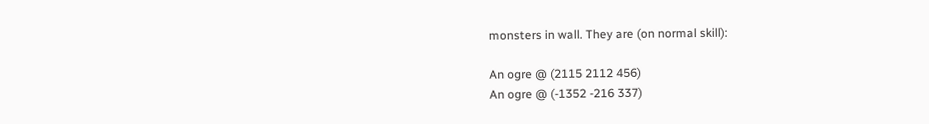monsters in wall. They are (on normal skill):

An ogre @ (2115 2112 456)
An ogre @ (-1352 -216 337)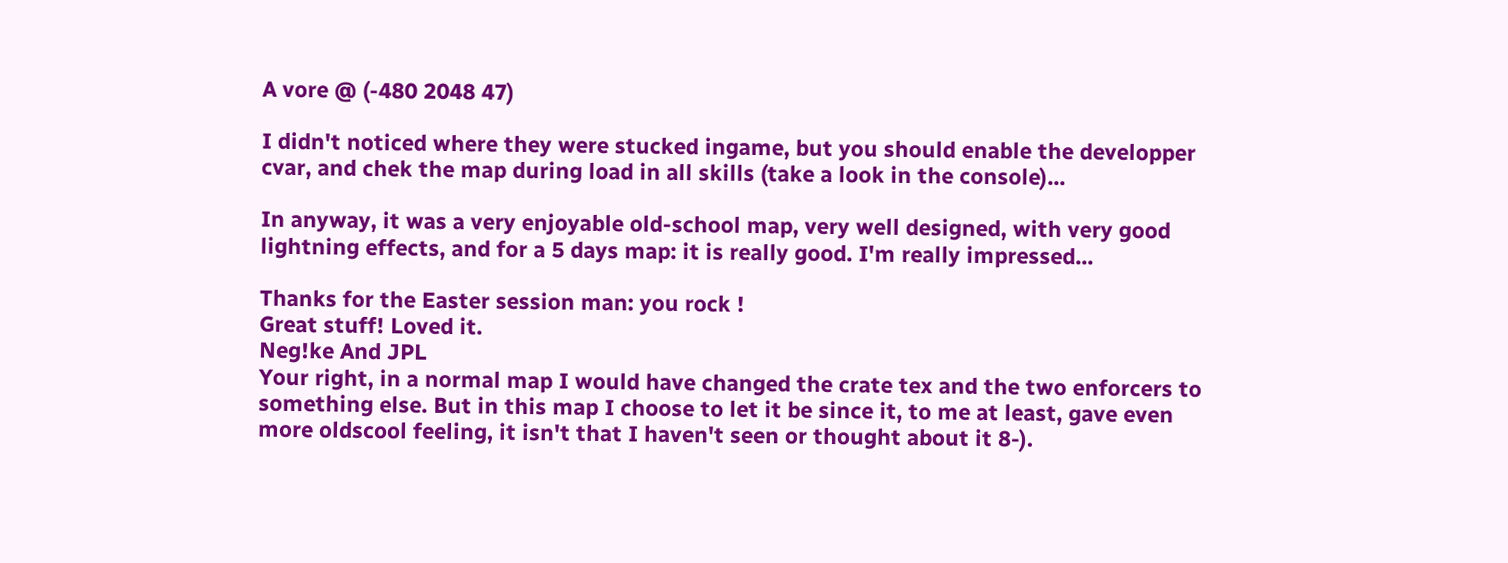A vore @ (-480 2048 47)

I didn't noticed where they were stucked ingame, but you should enable the developper cvar, and chek the map during load in all skills (take a look in the console)...

In anyway, it was a very enjoyable old-school map, very well designed, with very good lightning effects, and for a 5 days map: it is really good. I'm really impressed...

Thanks for the Easter session man: you rock !
Great stuff! Loved it.
Neg!ke And JPL
Your right, in a normal map I would have changed the crate tex and the two enforcers to something else. But in this map I choose to let it be since it, to me at least, gave even more oldscool feeling, it isn't that I haven't seen or thought about it 8-).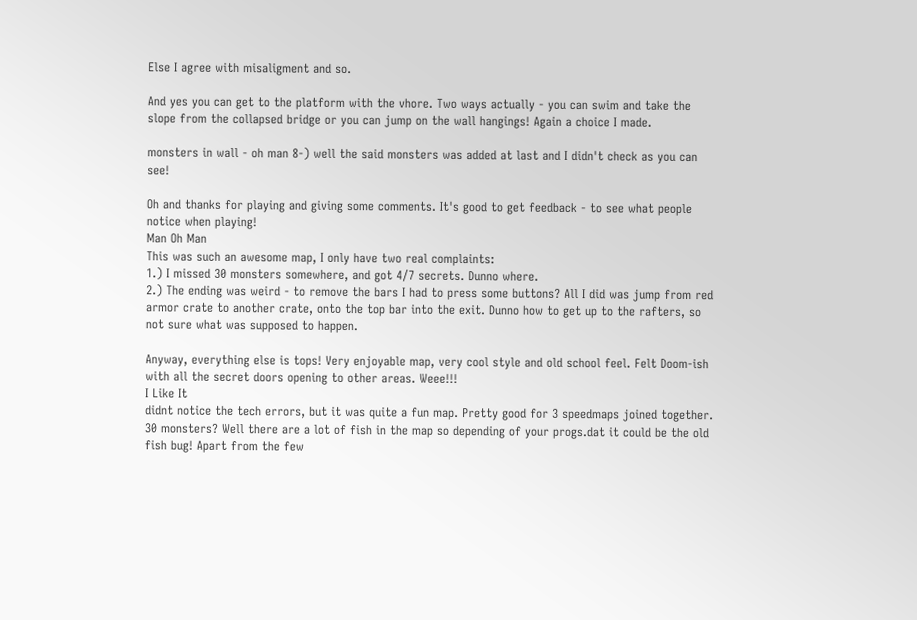Else I agree with misaligment and so.

And yes you can get to the platform with the vhore. Two ways actually - you can swim and take the slope from the collapsed bridge or you can jump on the wall hangings! Again a choice I made.

monsters in wall - oh man 8-) well the said monsters was added at last and I didn't check as you can see!

Oh and thanks for playing and giving some comments. It's good to get feedback - to see what people notice when playing!
Man Oh Man
This was such an awesome map, I only have two real complaints:
1.) I missed 30 monsters somewhere, and got 4/7 secrets. Dunno where.
2.) The ending was weird - to remove the bars I had to press some buttons? All I did was jump from red armor crate to another crate, onto the top bar into the exit. Dunno how to get up to the rafters, so not sure what was supposed to happen.

Anyway, everything else is tops! Very enjoyable map, very cool style and old school feel. Felt Doom-ish with all the secret doors opening to other areas. Weee!!!
I Like It
didnt notice the tech errors, but it was quite a fun map. Pretty good for 3 speedmaps joined together.
30 monsters? Well there are a lot of fish in the map so depending of your progs.dat it could be the old fish bug! Apart from the few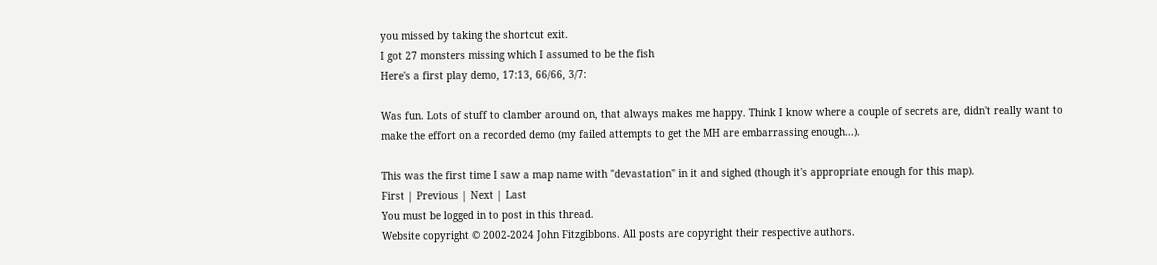you missed by taking the shortcut exit.
I got 27 monsters missing which I assumed to be the fish
Here's a first play demo, 17:13, 66/66, 3/7:

Was fun. Lots of stuff to clamber around on, that always makes me happy. Think I know where a couple of secrets are, didn't really want to make the effort on a recorded demo (my failed attempts to get the MH are embarrassing enough...).

This was the first time I saw a map name with "devastation" in it and sighed (though it's appropriate enough for this map).
First | Previous | Next | Last
You must be logged in to post in this thread.
Website copyright © 2002-2024 John Fitzgibbons. All posts are copyright their respective authors.